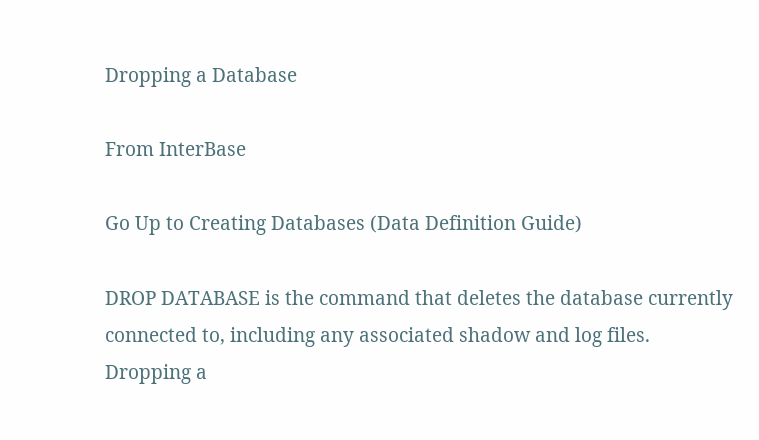Dropping a Database

From InterBase

Go Up to Creating Databases (Data Definition Guide)

DROP DATABASE is the command that deletes the database currently connected to, including any associated shadow and log files. Dropping a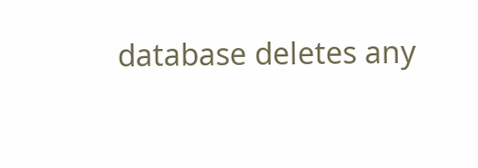database deletes any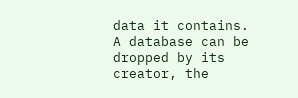data it contains. A database can be dropped by its creator, the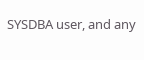SYSDBA user, and any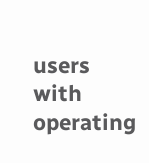users with operating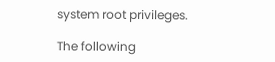system root privileges.

The following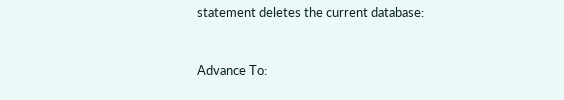statement deletes the current database:


Advance To: